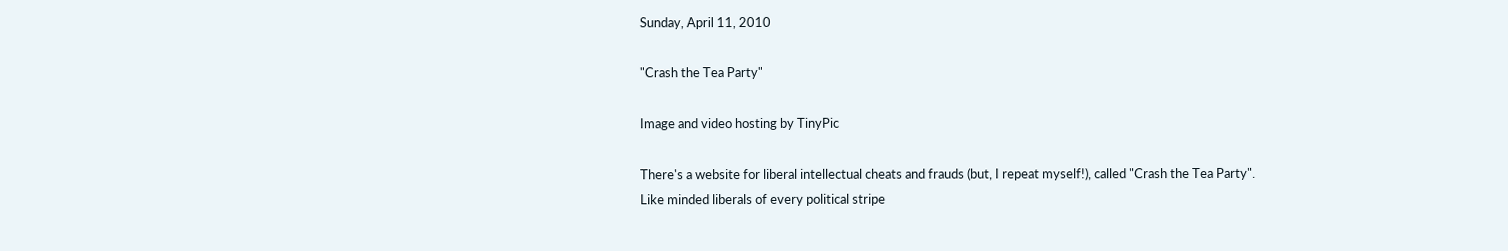Sunday, April 11, 2010

"Crash the Tea Party"

Image and video hosting by TinyPic

There's a website for liberal intellectual cheats and frauds (but, I repeat myself!), called "Crash the Tea Party". Like minded liberals of every political stripe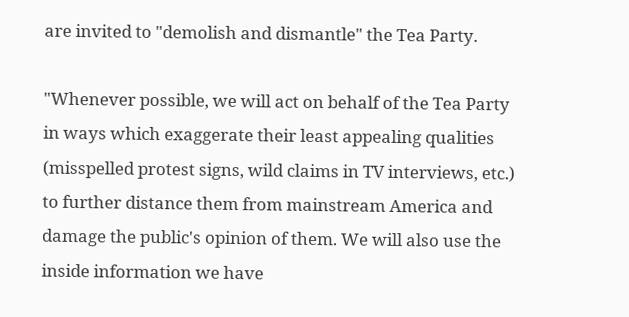are invited to "demolish and dismantle" the Tea Party.

"Whenever possible, we will act on behalf of the Tea Party in ways which exaggerate their least appealing qualities (misspelled protest signs, wild claims in TV interviews, etc.) to further distance them from mainstream America and damage the public's opinion of them. We will also use the inside information we have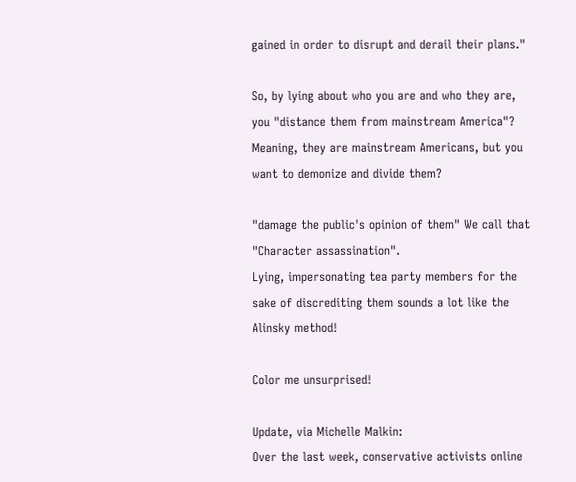gained in order to disrupt and derail their plans."

So, by lying about who you are and who they are, you "distance them from mainstream America"? Meaning, they are mainstream Americans, but you want to demonize and divide them?

"damage the public's opinion of them" We call that "Character assassination".
Lying, impersonating tea party members for the sake of discrediting them sounds a lot like the Alinsky method!

Color me unsurprised!

Update, via Michelle Malkin:
Over the last week, conservative activists online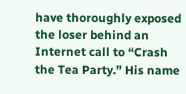have thoroughly exposed the loser behind an Internet call to “Crash the Tea Party.” His name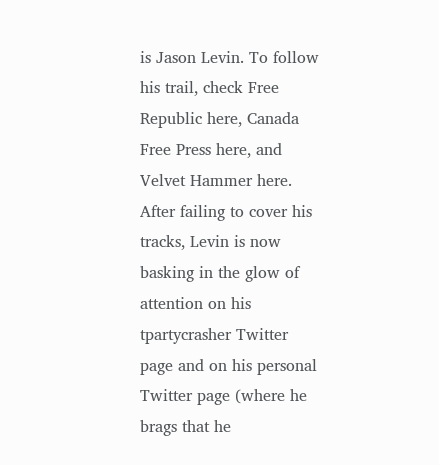is Jason Levin. To follow his trail, check Free Republic here, Canada Free Press here, and Velvet Hammer here. After failing to cover his tracks, Levin is now basking in the glow of attention on his tpartycrasher Twitter page and on his personal Twitter page (where he brags that he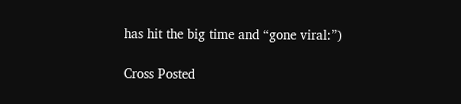has hit the big time and “gone viral:”)

Cross Posted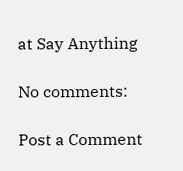at Say Anything

No comments:

Post a Comment